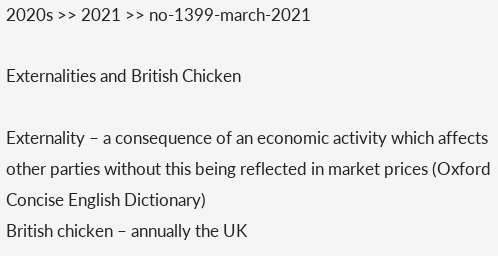2020s >> 2021 >> no-1399-march-2021

Externalities and British Chicken

Externality – a consequence of an economic activity which affects other parties without this being reflected in market prices (Oxford Concise English Dictionary)
British chicken – annually the UK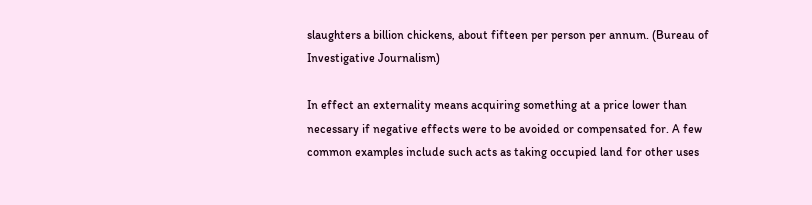slaughters a billion chickens, about fifteen per person per annum. (Bureau of Investigative Journalism)

In effect an externality means acquiring something at a price lower than necessary if negative effects were to be avoided or compensated for. A few common examples include such acts as taking occupied land for other uses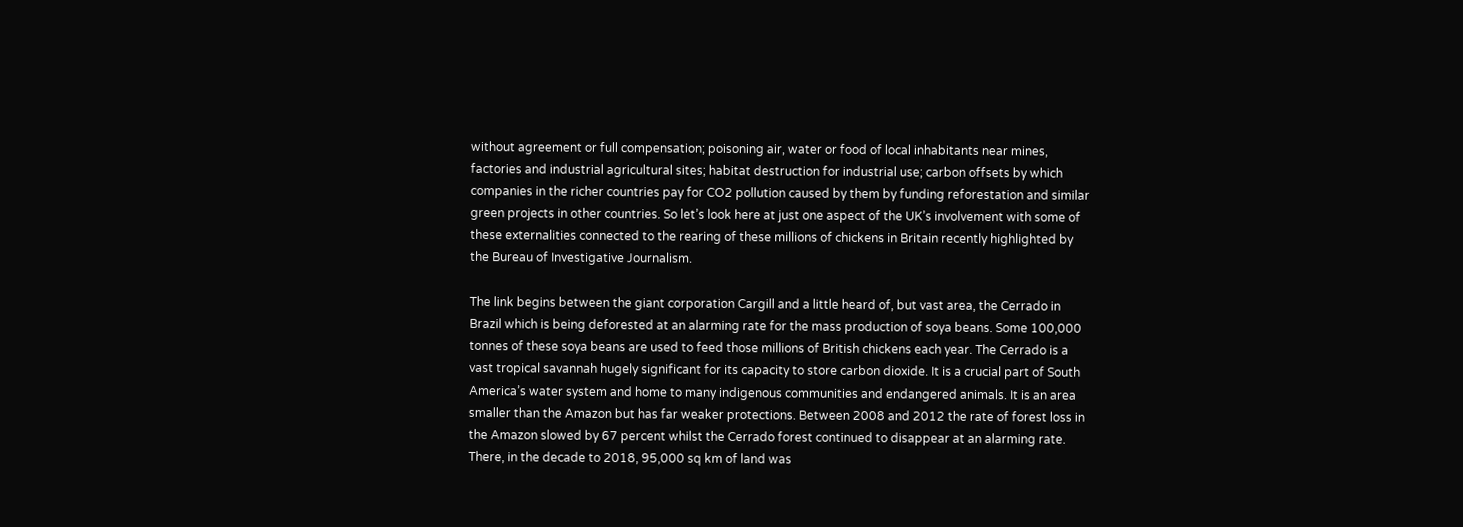without agreement or full compensation; poisoning air, water or food of local inhabitants near mines, factories and industrial agricultural sites; habitat destruction for industrial use; carbon offsets by which companies in the richer countries pay for CO2 pollution caused by them by funding reforestation and similar green projects in other countries. So let’s look here at just one aspect of the UK’s involvement with some of these externalities connected to the rearing of these millions of chickens in Britain recently highlighted by the Bureau of Investigative Journalism.

The link begins between the giant corporation Cargill and a little heard of, but vast area, the Cerrado in Brazil which is being deforested at an alarming rate for the mass production of soya beans. Some 100,000 tonnes of these soya beans are used to feed those millions of British chickens each year. The Cerrado is a vast tropical savannah hugely significant for its capacity to store carbon dioxide. It is a crucial part of South America’s water system and home to many indigenous communities and endangered animals. It is an area smaller than the Amazon but has far weaker protections. Between 2008 and 2012 the rate of forest loss in the Amazon slowed by 67 percent whilst the Cerrado forest continued to disappear at an alarming rate. There, in the decade to 2018, 95,000 sq km of land was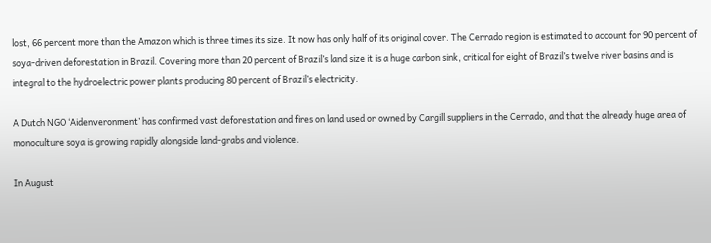lost, 66 percent more than the Amazon which is three times its size. It now has only half of its original cover. The Cerrado region is estimated to account for 90 percent of soya-driven deforestation in Brazil. Covering more than 20 percent of Brazil’s land size it is a huge carbon sink, critical for eight of Brazil’s twelve river basins and is integral to the hydroelectric power plants producing 80 percent of Brazil’s electricity.

A Dutch NGO ‘Aidenveronment’ has confirmed vast deforestation and fires on land used or owned by Cargill suppliers in the Cerrado, and that the already huge area of monoculture soya is growing rapidly alongside land-grabs and violence.

In August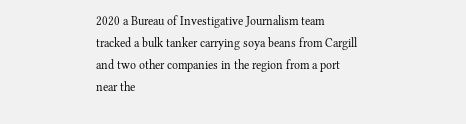2020 a Bureau of Investigative Journalism team tracked a bulk tanker carrying soya beans from Cargill and two other companies in the region from a port near the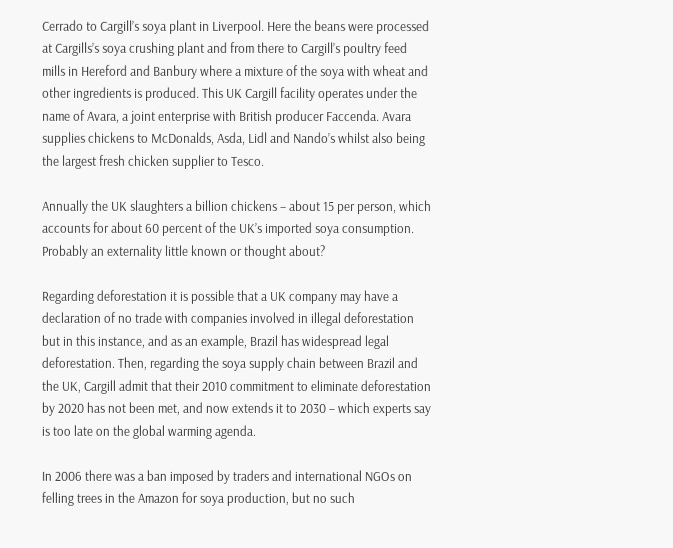Cerrado to Cargill’s soya plant in Liverpool. Here the beans were processed at Cargills’s soya crushing plant and from there to Cargill’s poultry feed mills in Hereford and Banbury where a mixture of the soya with wheat and other ingredients is produced. This UK Cargill facility operates under the name of Avara, a joint enterprise with British producer Faccenda. Avara supplies chickens to McDonalds, Asda, Lidl and Nando’s whilst also being the largest fresh chicken supplier to Tesco.

Annually the UK slaughters a billion chickens – about 15 per person, which accounts for about 60 percent of the UK’s imported soya consumption. Probably an externality little known or thought about?

Regarding deforestation it is possible that a UK company may have a declaration of no trade with companies involved in illegal deforestation but in this instance, and as an example, Brazil has widespread legal deforestation. Then, regarding the soya supply chain between Brazil and the UK, Cargill admit that their 2010 commitment to eliminate deforestation by 2020 has not been met, and now extends it to 2030 – which experts say is too late on the global warming agenda.

In 2006 there was a ban imposed by traders and international NGOs on felling trees in the Amazon for soya production, but no such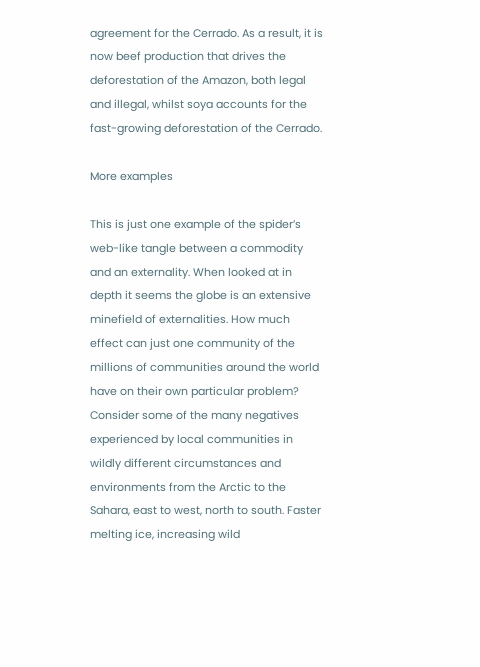agreement for the Cerrado. As a result, it is now beef production that drives the deforestation of the Amazon, both legal and illegal, whilst soya accounts for the fast-growing deforestation of the Cerrado.

More examples

This is just one example of the spider’s web-like tangle between a commodity and an externality. When looked at in depth it seems the globe is an extensive minefield of externalities. How much effect can just one community of the millions of communities around the world have on their own particular problem? Consider some of the many negatives experienced by local communities in wildly different circumstances and environments from the Arctic to the Sahara, east to west, north to south. Faster melting ice, increasing wild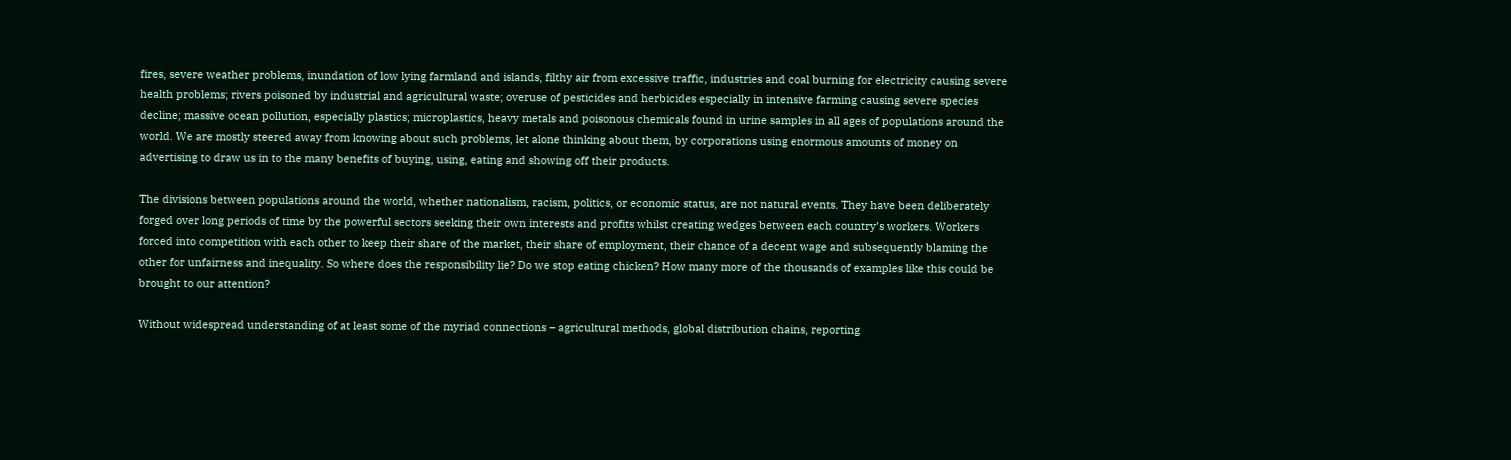fires, severe weather problems, inundation of low lying farmland and islands, filthy air from excessive traffic, industries and coal burning for electricity causing severe health problems; rivers poisoned by industrial and agricultural waste; overuse of pesticides and herbicides especially in intensive farming causing severe species decline; massive ocean pollution, especially plastics; microplastics, heavy metals and poisonous chemicals found in urine samples in all ages of populations around the world. We are mostly steered away from knowing about such problems, let alone thinking about them, by corporations using enormous amounts of money on advertising to draw us in to the many benefits of buying, using, eating and showing off their products.

The divisions between populations around the world, whether nationalism, racism, politics, or economic status, are not natural events. They have been deliberately forged over long periods of time by the powerful sectors seeking their own interests and profits whilst creating wedges between each country’s workers. Workers forced into competition with each other to keep their share of the market, their share of employment, their chance of a decent wage and subsequently blaming the other for unfairness and inequality. So where does the responsibility lie? Do we stop eating chicken? How many more of the thousands of examples like this could be brought to our attention?

Without widespread understanding of at least some of the myriad connections – agricultural methods, global distribution chains, reporting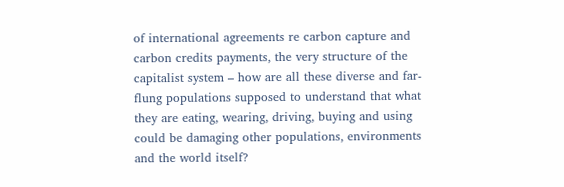of international agreements re carbon capture and carbon credits payments, the very structure of the capitalist system – how are all these diverse and far-flung populations supposed to understand that what they are eating, wearing, driving, buying and using could be damaging other populations, environments and the world itself?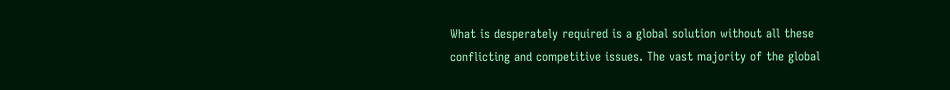What is desperately required is a global solution without all these conflicting and competitive issues. The vast majority of the global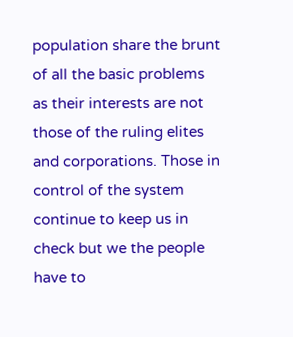population share the brunt of all the basic problems as their interests are not those of the ruling elites and corporations. Those in control of the system continue to keep us in check but we the people have to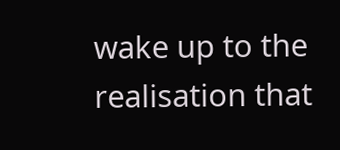wake up to the realisation that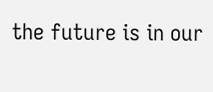the future is in our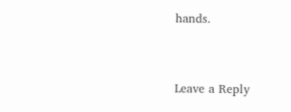hands.



Leave a Reply